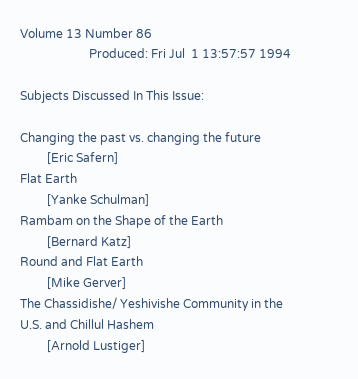Volume 13 Number 86
                       Produced: Fri Jul  1 13:57:57 1994

Subjects Discussed In This Issue:

Changing the past vs. changing the future
         [Eric Safern]
Flat Earth
         [Yanke Schulman]
Rambam on the Shape of the Earth
         [Bernard Katz]
Round and Flat Earth
         [Mike Gerver]
The Chassidishe/ Yeshivishe Community in the U.S. and Chillul Hashem
         [Arnold Lustiger]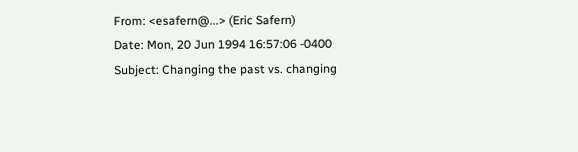From: <esafern@...> (Eric Safern)
Date: Mon, 20 Jun 1994 16:57:06 -0400
Subject: Changing the past vs. changing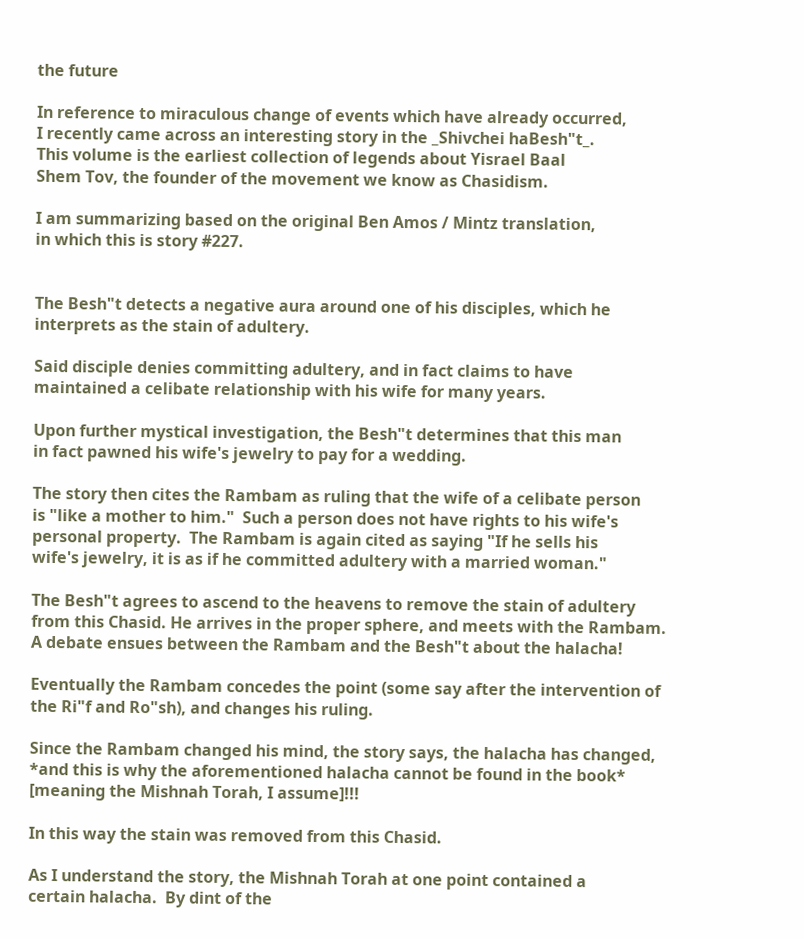the future

In reference to miraculous change of events which have already occurred,
I recently came across an interesting story in the _Shivchei haBesh"t_.
This volume is the earliest collection of legends about Yisrael Baal
Shem Tov, the founder of the movement we know as Chasidism.

I am summarizing based on the original Ben Amos / Mintz translation,
in which this is story #227.


The Besh"t detects a negative aura around one of his disciples, which he
interprets as the stain of adultery.

Said disciple denies committing adultery, and in fact claims to have
maintained a celibate relationship with his wife for many years.

Upon further mystical investigation, the Besh"t determines that this man
in fact pawned his wife's jewelry to pay for a wedding.

The story then cites the Rambam as ruling that the wife of a celibate person
is "like a mother to him."  Such a person does not have rights to his wife's
personal property.  The Rambam is again cited as saying "If he sells his
wife's jewelry, it is as if he committed adultery with a married woman."

The Besh"t agrees to ascend to the heavens to remove the stain of adultery
from this Chasid. He arrives in the proper sphere, and meets with the Rambam.
A debate ensues between the Rambam and the Besh"t about the halacha!

Eventually the Rambam concedes the point (some say after the intervention of
the Ri"f and Ro"sh), and changes his ruling.

Since the Rambam changed his mind, the story says, the halacha has changed,
*and this is why the aforementioned halacha cannot be found in the book*
[meaning the Mishnah Torah, I assume]!!!

In this way the stain was removed from this Chasid.

As I understand the story, the Mishnah Torah at one point contained a
certain halacha.  By dint of the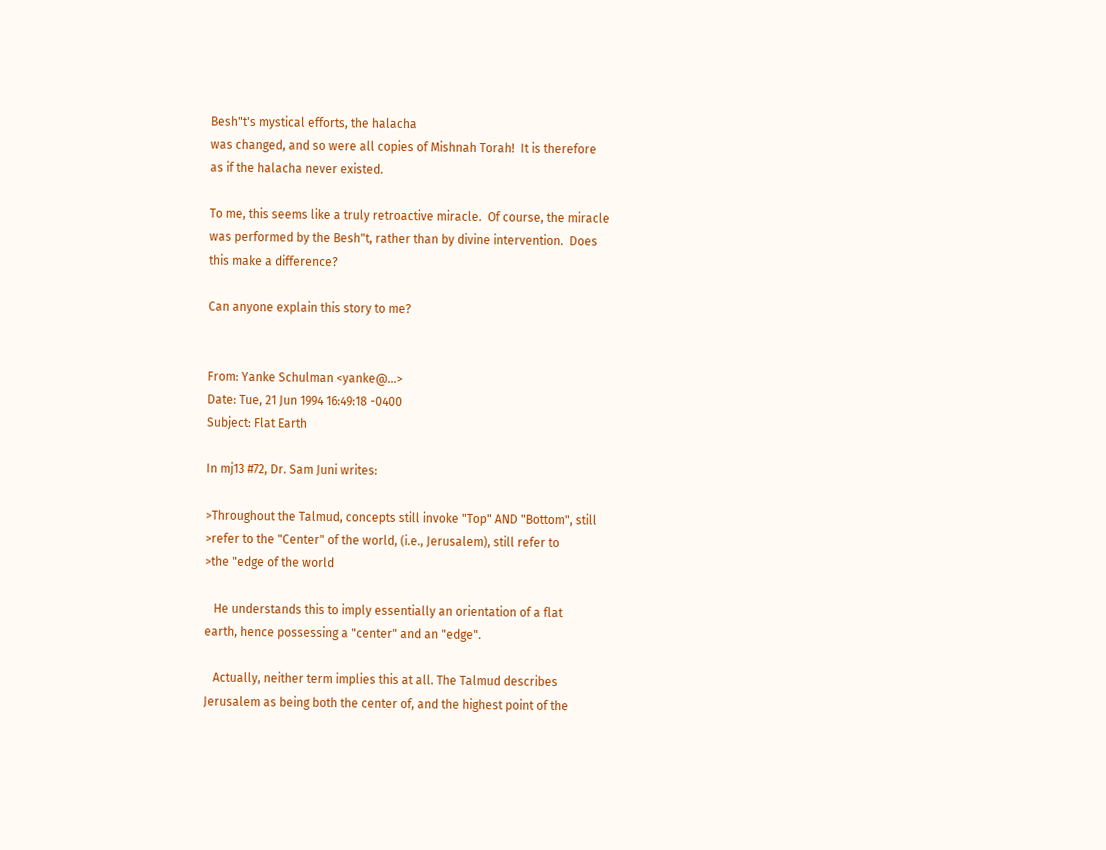Besh"t's mystical efforts, the halacha
was changed, and so were all copies of Mishnah Torah!  It is therefore
as if the halacha never existed.

To me, this seems like a truly retroactive miracle.  Of course, the miracle
was performed by the Besh"t, rather than by divine intervention.  Does
this make a difference?

Can anyone explain this story to me?


From: Yanke Schulman <yanke@...>
Date: Tue, 21 Jun 1994 16:49:18 -0400
Subject: Flat Earth

In mj13 #72, Dr. Sam Juni writes:

>Throughout the Talmud, concepts still invoke "Top" AND "Bottom", still
>refer to the "Center" of the world, (i.e., Jerusalem), still refer to
>the "edge of the world

   He understands this to imply essentially an orientation of a flat
earth, hence possessing a "center" and an "edge".

   Actually, neither term implies this at all. The Talmud describes
Jerusalem as being both the center of, and the highest point of the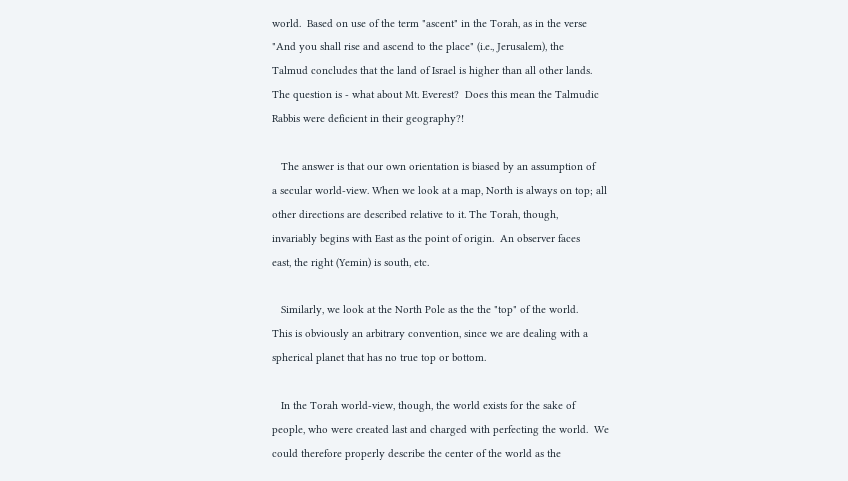world.  Based on use of the term "ascent" in the Torah, as in the verse
"And you shall rise and ascend to the place" (i.e., Jerusalem), the
Talmud concludes that the land of Israel is higher than all other lands.
The question is - what about Mt. Everest?  Does this mean the Talmudic
Rabbis were deficient in their geography?!

   The answer is that our own orientation is biased by an assumption of
a secular world-view. When we look at a map, North is always on top; all
other directions are described relative to it. The Torah, though,
invariably begins with East as the point of origin.  An observer faces
east, the right (Yemin) is south, etc.

   Similarly, we look at the North Pole as the the "top" of the world.
This is obviously an arbitrary convention, since we are dealing with a
spherical planet that has no true top or bottom.

   In the Torah world-view, though, the world exists for the sake of
people, who were created last and charged with perfecting the world.  We
could therefore properly describe the center of the world as the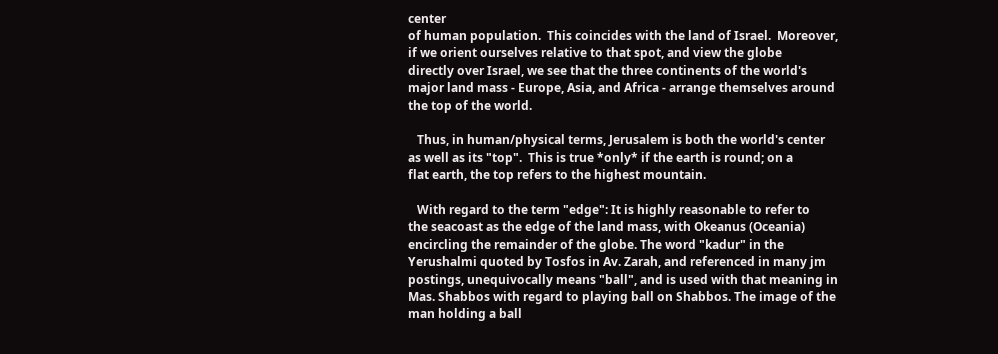center
of human population.  This coincides with the land of Israel.  Moreover,
if we orient ourselves relative to that spot, and view the globe
directly over Israel, we see that the three continents of the world's
major land mass - Europe, Asia, and Africa - arrange themselves around
the top of the world.

   Thus, in human/physical terms, Jerusalem is both the world's center
as well as its "top".  This is true *only* if the earth is round; on a
flat earth, the top refers to the highest mountain.

   With regard to the term "edge": It is highly reasonable to refer to
the seacoast as the edge of the land mass, with Okeanus (Oceania)
encircling the remainder of the globe. The word "kadur" in the
Yerushalmi quoted by Tosfos in Av. Zarah, and referenced in many jm
postings, unequivocally means "ball", and is used with that meaning in
Mas. Shabbos with regard to playing ball on Shabbos. The image of the
man holding a ball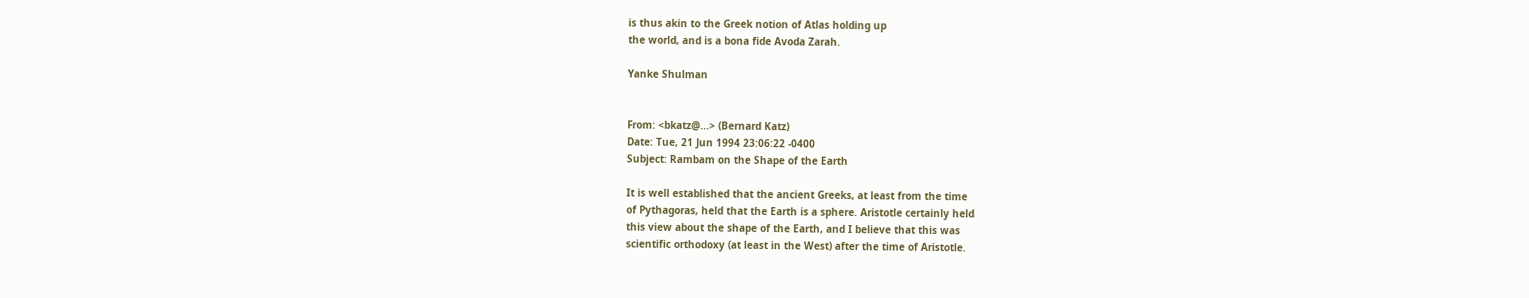is thus akin to the Greek notion of Atlas holding up
the world, and is a bona fide Avoda Zarah.

Yanke Shulman


From: <bkatz@...> (Bernard Katz)
Date: Tue, 21 Jun 1994 23:06:22 -0400
Subject: Rambam on the Shape of the Earth

It is well established that the ancient Greeks, at least from the time
of Pythagoras, held that the Earth is a sphere. Aristotle certainly held
this view about the shape of the Earth, and I believe that this was
scientific orthodoxy (at least in the West) after the time of Aristotle.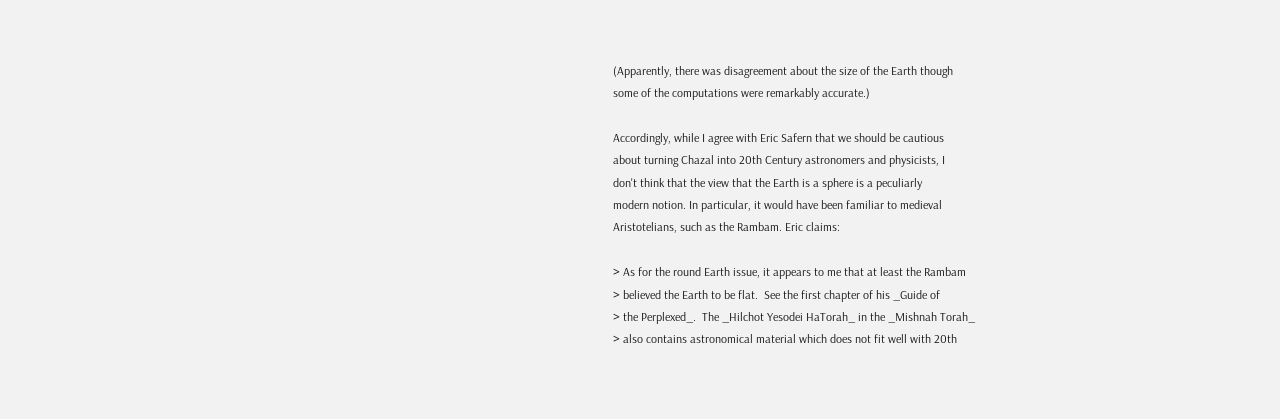(Apparently, there was disagreement about the size of the Earth though
some of the computations were remarkably accurate.)

Accordingly, while I agree with Eric Safern that we should be cautious
about turning Chazal into 20th Century astronomers and physicists, I
don't think that the view that the Earth is a sphere is a peculiarly
modern notion. In particular, it would have been familiar to medieval
Aristotelians, such as the Rambam. Eric claims:

> As for the round Earth issue, it appears to me that at least the Rambam
> believed the Earth to be flat.  See the first chapter of his _Guide of
> the Perplexed_.  The _Hilchot Yesodei HaTorah_ in the _Mishnah Torah_
> also contains astronomical material which does not fit well with 20th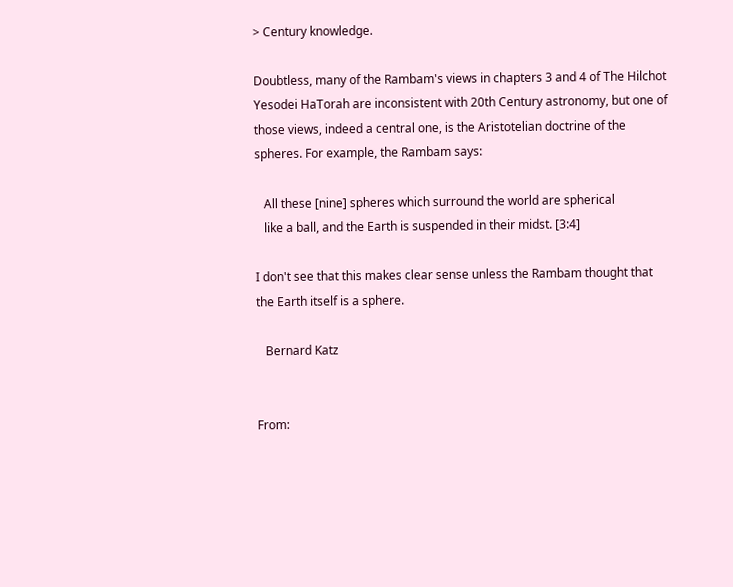> Century knowledge.

Doubtless, many of the Rambam's views in chapters 3 and 4 of The Hilchot
Yesodei HaTorah are inconsistent with 20th Century astronomy, but one of
those views, indeed a central one, is the Aristotelian doctrine of the
spheres. For example, the Rambam says:

   All these [nine] spheres which surround the world are spherical
   like a ball, and the Earth is suspended in their midst. [3:4]

I don't see that this makes clear sense unless the Rambam thought that
the Earth itself is a sphere.

   Bernard Katz


From: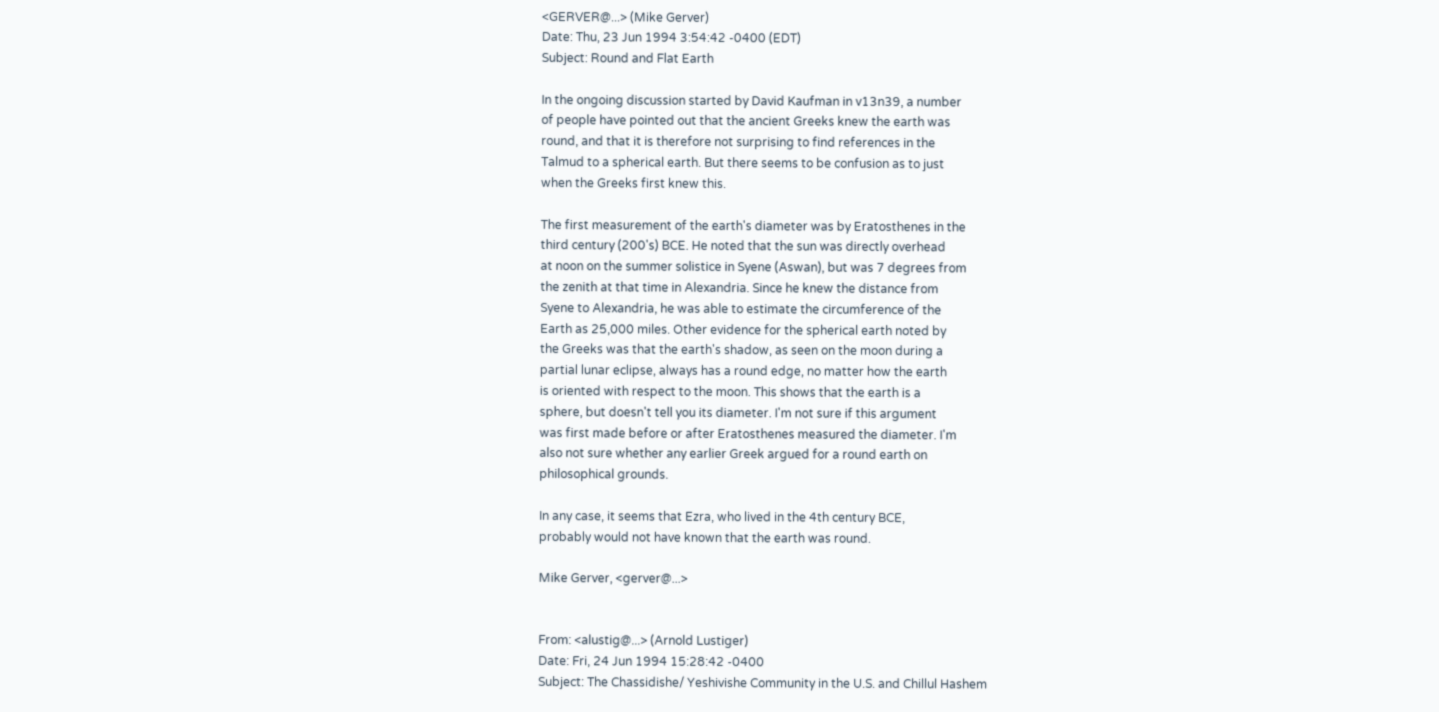<GERVER@...> (Mike Gerver)
Date: Thu, 23 Jun 1994 3:54:42 -0400 (EDT)
Subject: Round and Flat Earth

In the ongoing discussion started by David Kaufman in v13n39, a number
of people have pointed out that the ancient Greeks knew the earth was
round, and that it is therefore not surprising to find references in the
Talmud to a spherical earth. But there seems to be confusion as to just
when the Greeks first knew this.

The first measurement of the earth's diameter was by Eratosthenes in the
third century (200's) BCE. He noted that the sun was directly overhead
at noon on the summer solistice in Syene (Aswan), but was 7 degrees from
the zenith at that time in Alexandria. Since he knew the distance from
Syene to Alexandria, he was able to estimate the circumference of the
Earth as 25,000 miles. Other evidence for the spherical earth noted by
the Greeks was that the earth's shadow, as seen on the moon during a
partial lunar eclipse, always has a round edge, no matter how the earth
is oriented with respect to the moon. This shows that the earth is a
sphere, but doesn't tell you its diameter. I'm not sure if this argument
was first made before or after Eratosthenes measured the diameter. I'm
also not sure whether any earlier Greek argued for a round earth on
philosophical grounds.

In any case, it seems that Ezra, who lived in the 4th century BCE,
probably would not have known that the earth was round.

Mike Gerver, <gerver@...>


From: <alustig@...> (Arnold Lustiger)
Date: Fri, 24 Jun 1994 15:28:42 -0400
Subject: The Chassidishe/ Yeshivishe Community in the U.S. and Chillul Hashem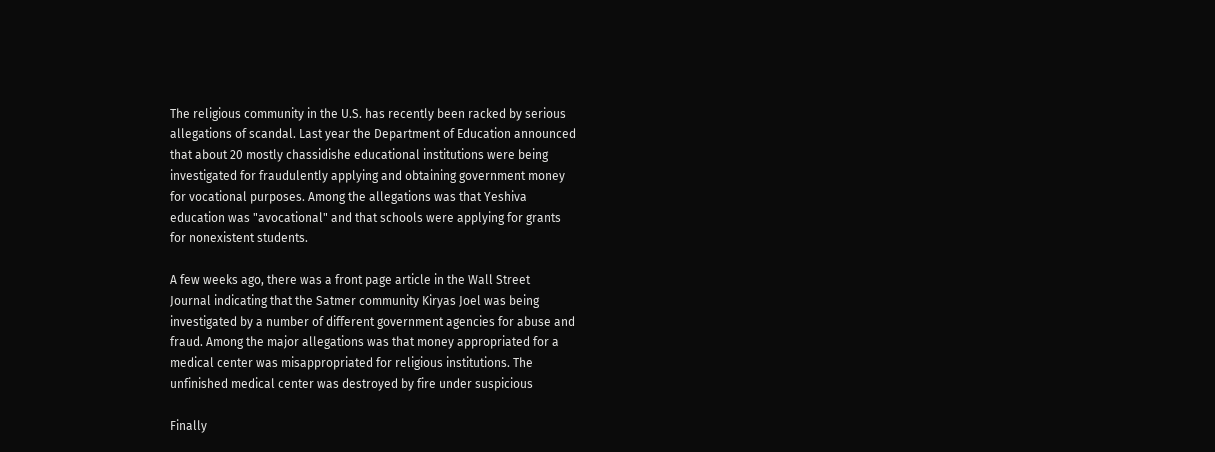The religious community in the U.S. has recently been racked by serious
allegations of scandal. Last year the Department of Education announced
that about 20 mostly chassidishe educational institutions were being
investigated for fraudulently applying and obtaining government money
for vocational purposes. Among the allegations was that Yeshiva
education was "avocational" and that schools were applying for grants
for nonexistent students.

A few weeks ago, there was a front page article in the Wall Street
Journal indicating that the Satmer community Kiryas Joel was being
investigated by a number of different government agencies for abuse and
fraud. Among the major allegations was that money appropriated for a
medical center was misappropriated for religious institutions. The
unfinished medical center was destroyed by fire under suspicious

Finally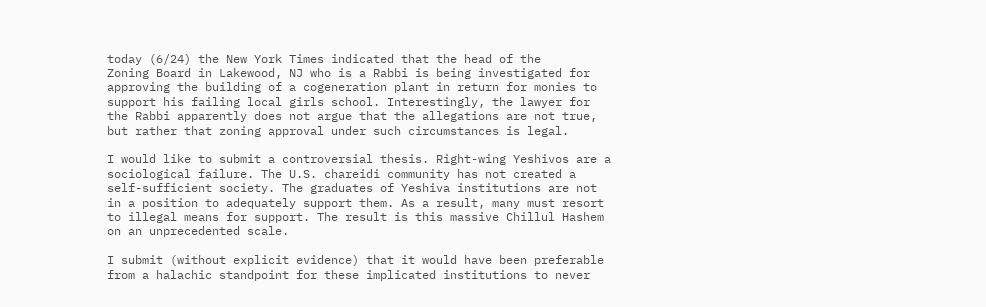today (6/24) the New York Times indicated that the head of the
Zoning Board in Lakewood, NJ who is a Rabbi is being investigated for
approving the building of a cogeneration plant in return for monies to
support his failing local girls school. Interestingly, the lawyer for
the Rabbi apparently does not argue that the allegations are not true,
but rather that zoning approval under such circumstances is legal.

I would like to submit a controversial thesis. Right-wing Yeshivos are a
sociological failure. The U.S. chareidi community has not created a
self-sufficient society. The graduates of Yeshiva institutions are not
in a position to adequately support them. As a result, many must resort
to illegal means for support. The result is this massive Chillul Hashem
on an unprecedented scale.

I submit (without explicit evidence) that it would have been preferable
from a halachic standpoint for these implicated institutions to never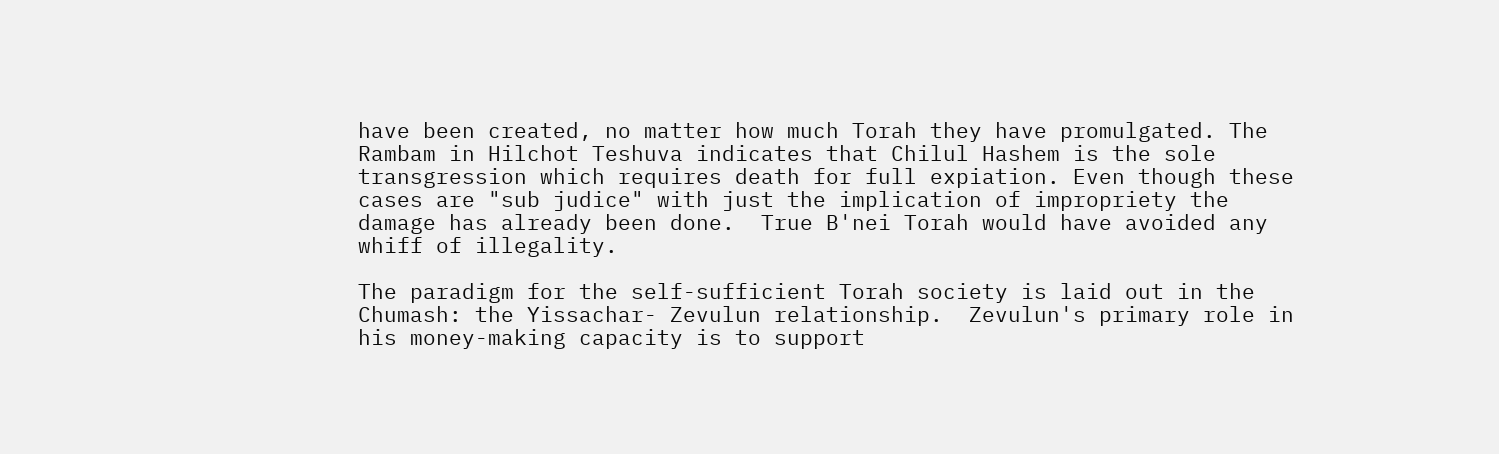have been created, no matter how much Torah they have promulgated. The
Rambam in Hilchot Teshuva indicates that Chilul Hashem is the sole
transgression which requires death for full expiation. Even though these
cases are "sub judice" with just the implication of impropriety the
damage has already been done.  True B'nei Torah would have avoided any
whiff of illegality.

The paradigm for the self-sufficient Torah society is laid out in the
Chumash: the Yissachar- Zevulun relationship.  Zevulun's primary role in
his money-making capacity is to support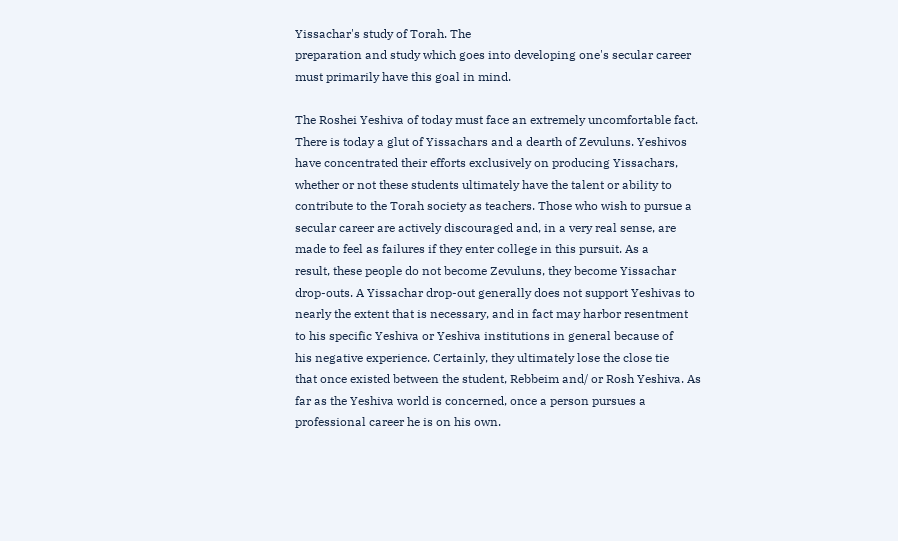Yissachar's study of Torah. The
preparation and study which goes into developing one's secular career
must primarily have this goal in mind.

The Roshei Yeshiva of today must face an extremely uncomfortable fact.
There is today a glut of Yissachars and a dearth of Zevuluns. Yeshivos
have concentrated their efforts exclusively on producing Yissachars,
whether or not these students ultimately have the talent or ability to
contribute to the Torah society as teachers. Those who wish to pursue a
secular career are actively discouraged and, in a very real sense, are
made to feel as failures if they enter college in this pursuit. As a
result, these people do not become Zevuluns, they become Yissachar
drop-outs. A Yissachar drop-out generally does not support Yeshivas to
nearly the extent that is necessary, and in fact may harbor resentment
to his specific Yeshiva or Yeshiva institutions in general because of
his negative experience. Certainly, they ultimately lose the close tie
that once existed between the student, Rebbeim and/ or Rosh Yeshiva. As
far as the Yeshiva world is concerned, once a person pursues a
professional career he is on his own.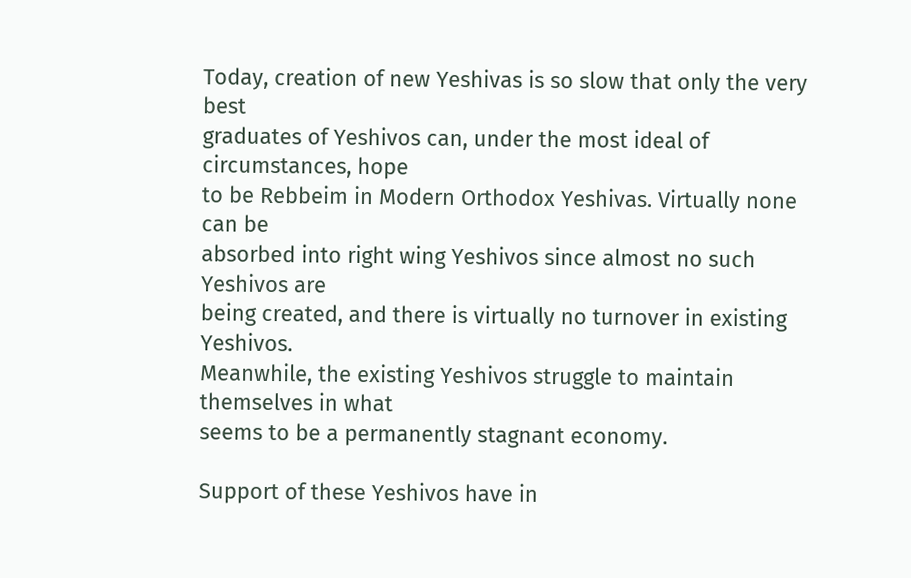Today, creation of new Yeshivas is so slow that only the very best
graduates of Yeshivos can, under the most ideal of circumstances, hope
to be Rebbeim in Modern Orthodox Yeshivas. Virtually none can be
absorbed into right wing Yeshivos since almost no such Yeshivos are
being created, and there is virtually no turnover in existing Yeshivos.
Meanwhile, the existing Yeshivos struggle to maintain themselves in what
seems to be a permanently stagnant economy.

Support of these Yeshivos have in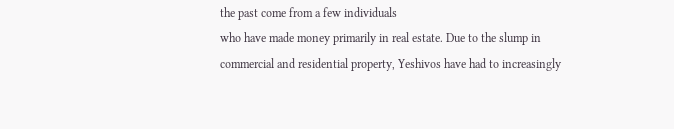the past come from a few individuals
who have made money primarily in real estate. Due to the slump in
commercial and residential property, Yeshivos have had to increasingly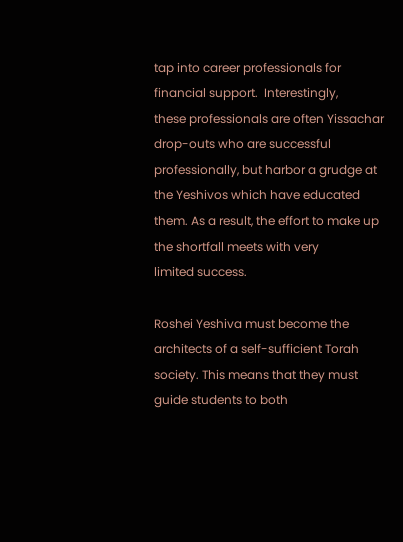tap into career professionals for financial support.  Interestingly,
these professionals are often Yissachar drop-outs who are successful
professionally, but harbor a grudge at the Yeshivos which have educated
them. As a result, the effort to make up the shortfall meets with very
limited success.

Roshei Yeshiva must become the architects of a self-sufficient Torah
society. This means that they must guide students to both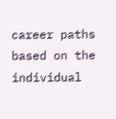career paths
based on the individual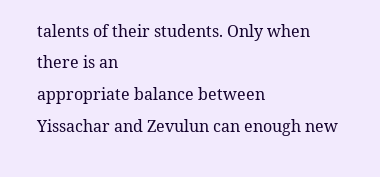talents of their students. Only when there is an
appropriate balance between Yissachar and Zevulun can enough new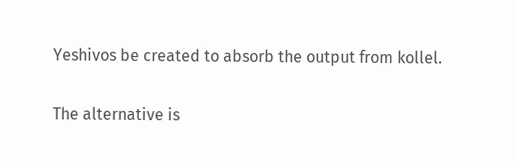Yeshivos be created to absorb the output from kollel.

The alternative is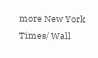more New York Times/ Wall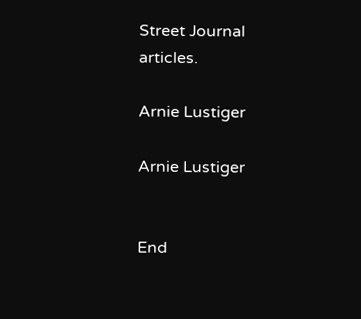Street Journal articles.

Arnie Lustiger

Arnie Lustiger


End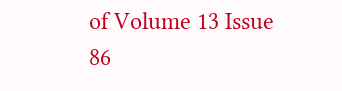of Volume 13 Issue 86